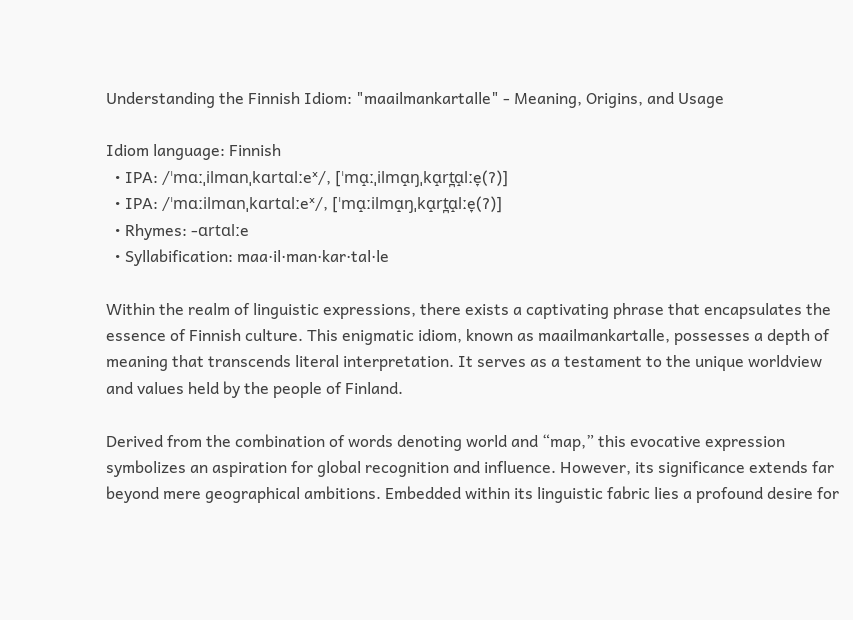Understanding the Finnish Idiom: "maailmankartalle" - Meaning, Origins, and Usage

Idiom language: Finnish
  • IPA: /ˈmɑːˌilmɑnˌkɑrtɑlːeˣ/, [ˈmɑ̝ːˌilmɑ̝ŋˌkɑ̝rt̪ɑ̝lːe̞(ʔ)]
  • IPA: /ˈmɑːilmɑnˌkɑrtɑlːeˣ/, [ˈmɑ̝ːilmɑ̝ŋˌkɑ̝rt̪ɑ̝lːe̞(ʔ)]
  • Rhymes: -ɑrtɑlːe
  • Syllabification: maa‧il‧man‧kar‧tal‧le

Within the realm of linguistic expressions, there exists a captivating phrase that encapsulates the essence of Finnish culture. This enigmatic idiom, known as maailmankartalle, possesses a depth of meaning that transcends literal interpretation. It serves as a testament to the unique worldview and values held by the people of Finland.

Derived from the combination of words denoting world and “map,” this evocative expression symbolizes an aspiration for global recognition and influence. However, its significance extends far beyond mere geographical ambitions. Embedded within its linguistic fabric lies a profound desire for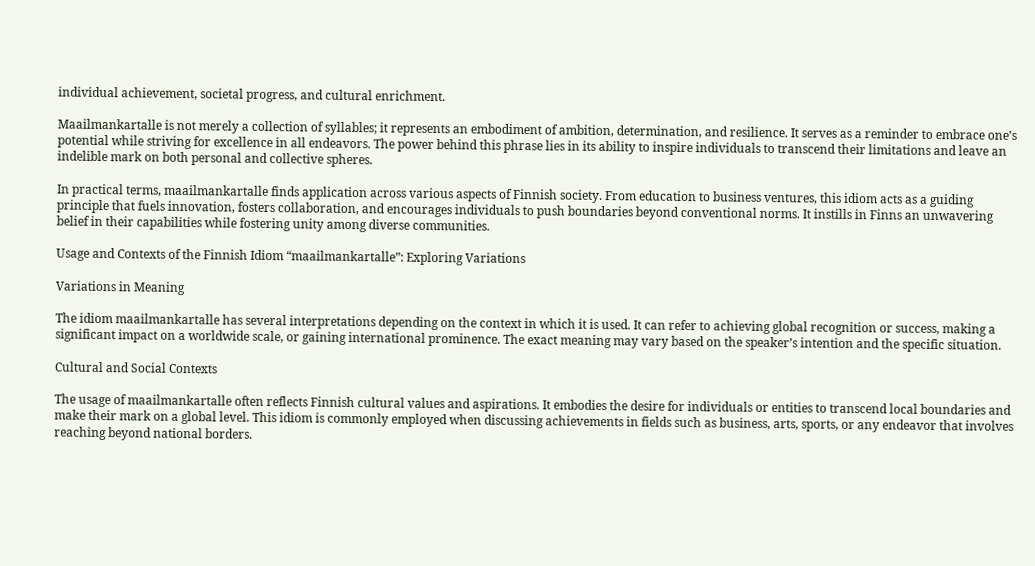individual achievement, societal progress, and cultural enrichment.

Maailmankartalle is not merely a collection of syllables; it represents an embodiment of ambition, determination, and resilience. It serves as a reminder to embrace one’s potential while striving for excellence in all endeavors. The power behind this phrase lies in its ability to inspire individuals to transcend their limitations and leave an indelible mark on both personal and collective spheres.

In practical terms, maailmankartalle finds application across various aspects of Finnish society. From education to business ventures, this idiom acts as a guiding principle that fuels innovation, fosters collaboration, and encourages individuals to push boundaries beyond conventional norms. It instills in Finns an unwavering belief in their capabilities while fostering unity among diverse communities.

Usage and Contexts of the Finnish Idiom “maailmankartalle”: Exploring Variations

Variations in Meaning

The idiom maailmankartalle has several interpretations depending on the context in which it is used. It can refer to achieving global recognition or success, making a significant impact on a worldwide scale, or gaining international prominence. The exact meaning may vary based on the speaker’s intention and the specific situation.

Cultural and Social Contexts

The usage of maailmankartalle often reflects Finnish cultural values and aspirations. It embodies the desire for individuals or entities to transcend local boundaries and make their mark on a global level. This idiom is commonly employed when discussing achievements in fields such as business, arts, sports, or any endeavor that involves reaching beyond national borders.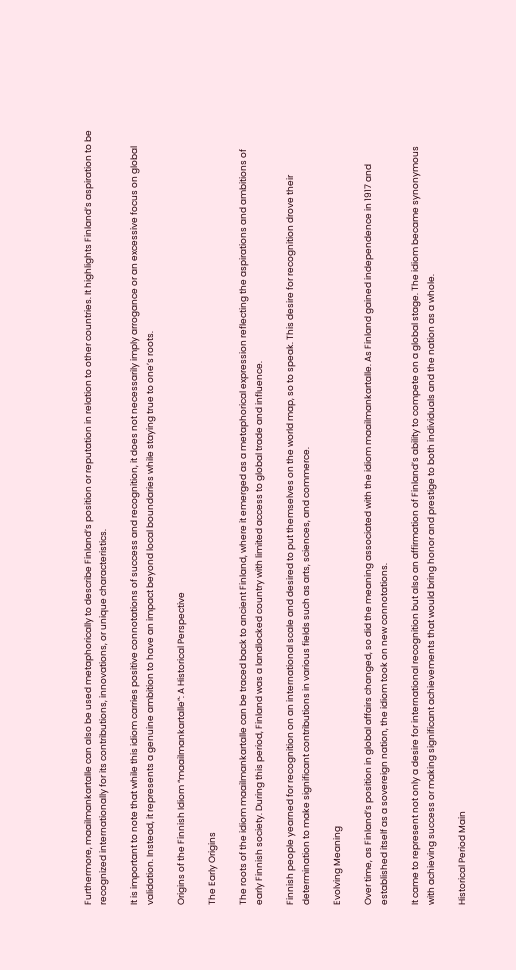Furthermore, maailmankartalle can also be used metaphorically to describe Finland’s position or reputation in relation to other countries. It highlights Finland’s aspiration to be recognized internationally for its contributions, innovations, or unique characteristics.

It is important to note that while this idiom carries positive connotations of success and recognition, it does not necessarily imply arrogance or an excessive focus on global validation. Instead, it represents a genuine ambition to have an impact beyond local boundaries while staying true to one’s roots.

Origins of the Finnish Idiom “maailmankartalle”: A Historical Perspective

The Early Origins

The roots of the idiom maailmankartalle can be traced back to ancient Finland, where it emerged as a metaphorical expression reflecting the aspirations and ambitions of early Finnish society. During this period, Finland was a landlocked country with limited access to global trade and influence.

Finnish people yearned for recognition on an international scale and desired to put themselves on the world map, so to speak. This desire for recognition drove their determination to make significant contributions in various fields such as arts, sciences, and commerce.

Evolving Meaning

Over time, as Finland’s position in global affairs changed, so did the meaning associated with the idiom maailmankartalle. As Finland gained independence in 1917 and established itself as a sovereign nation, the idiom took on new connotations.

It came to represent not only a desire for international recognition but also an affirmation of Finland’s ability to compete on a global stage. The idiom became synonymous with achieving success or making significant achievements that would bring honor and prestige to both individuals and the nation as a whole.

Historical Period Main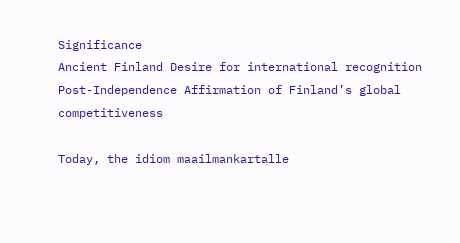Significance
Ancient Finland Desire for international recognition
Post-Independence Affirmation of Finland’s global competitiveness

Today, the idiom maailmankartalle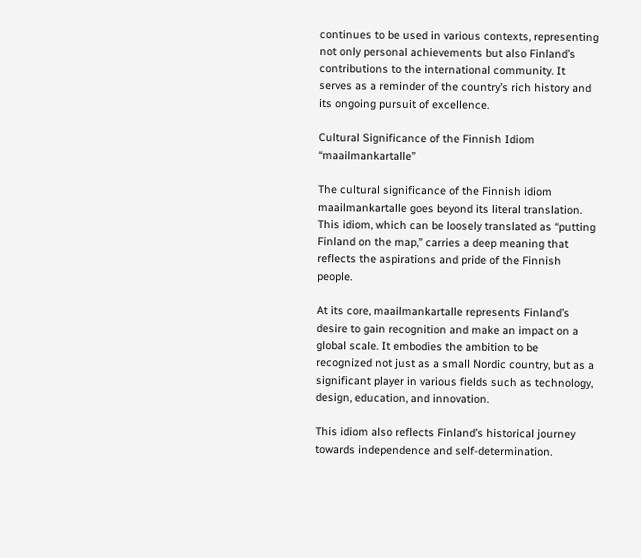continues to be used in various contexts, representing not only personal achievements but also Finland’s contributions to the international community. It serves as a reminder of the country’s rich history and its ongoing pursuit of excellence.

Cultural Significance of the Finnish Idiom “maailmankartalle”

The cultural significance of the Finnish idiom maailmankartalle goes beyond its literal translation. This idiom, which can be loosely translated as “putting Finland on the map,” carries a deep meaning that reflects the aspirations and pride of the Finnish people.

At its core, maailmankartalle represents Finland’s desire to gain recognition and make an impact on a global scale. It embodies the ambition to be recognized not just as a small Nordic country, but as a significant player in various fields such as technology, design, education, and innovation.

This idiom also reflects Finland’s historical journey towards independence and self-determination.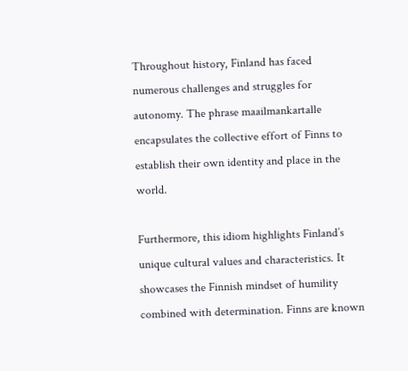Throughout history, Finland has faced numerous challenges and struggles for autonomy. The phrase maailmankartalle encapsulates the collective effort of Finns to establish their own identity and place in the world.

Furthermore, this idiom highlights Finland’s unique cultural values and characteristics. It showcases the Finnish mindset of humility combined with determination. Finns are known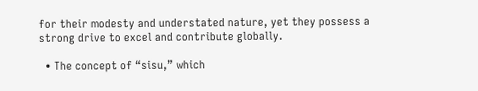for their modesty and understated nature, yet they possess a strong drive to excel and contribute globally.

  • The concept of “sisu,” which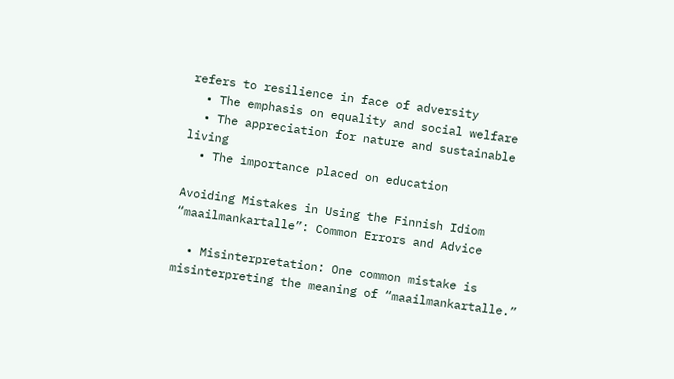refers to resilience in face of adversity
  • The emphasis on equality and social welfare
  • The appreciation for nature and sustainable living
  • The importance placed on education

Avoiding Mistakes in Using the Finnish Idiom “maailmankartalle”: Common Errors and Advice

  • Misinterpretation: One common mistake is misinterpreting the meaning of “maailmankartalle.”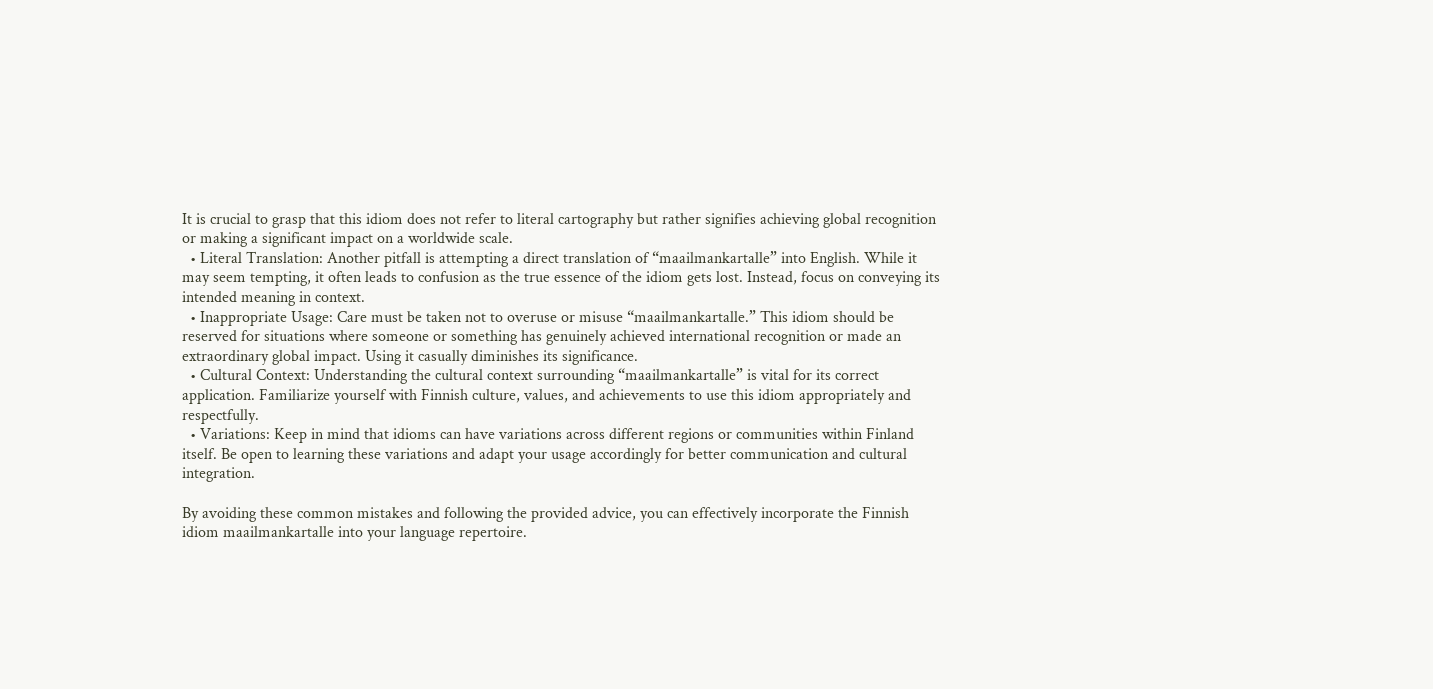It is crucial to grasp that this idiom does not refer to literal cartography but rather signifies achieving global recognition or making a significant impact on a worldwide scale.
  • Literal Translation: Another pitfall is attempting a direct translation of “maailmankartalle” into English. While it may seem tempting, it often leads to confusion as the true essence of the idiom gets lost. Instead, focus on conveying its intended meaning in context.
  • Inappropriate Usage: Care must be taken not to overuse or misuse “maailmankartalle.” This idiom should be reserved for situations where someone or something has genuinely achieved international recognition or made an extraordinary global impact. Using it casually diminishes its significance.
  • Cultural Context: Understanding the cultural context surrounding “maailmankartalle” is vital for its correct application. Familiarize yourself with Finnish culture, values, and achievements to use this idiom appropriately and respectfully.
  • Variations: Keep in mind that idioms can have variations across different regions or communities within Finland itself. Be open to learning these variations and adapt your usage accordingly for better communication and cultural integration.

By avoiding these common mistakes and following the provided advice, you can effectively incorporate the Finnish idiom maailmankartalle into your language repertoire.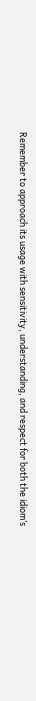Remember to approach its usage with sensitivity, understanding, and respect for both the idiom’s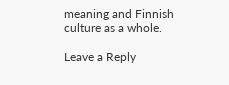meaning and Finnish culture as a whole.

Leave a Reply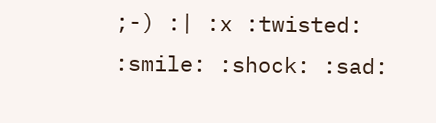;-) :| :x :twisted: :smile: :shock: :sad: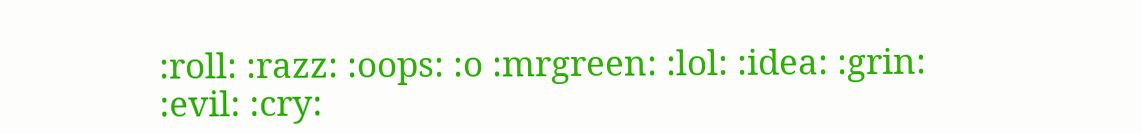:roll: :razz: :oops: :o :mrgreen: :lol: :idea: :grin: :evil: :cry: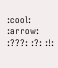:cool: :arrow: :???: :?: :!: